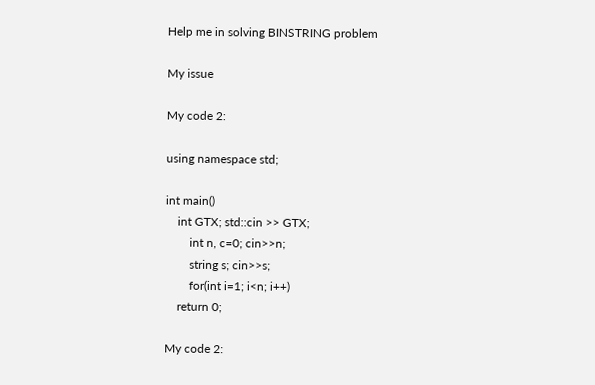Help me in solving BINSTRING problem

My issue

My code 2:

using namespace std;

int main()
    int GTX; std::cin >> GTX;
        int n, c=0; cin>>n;
        string s; cin>>s;
        for(int i=1; i<n; i++)
    return 0;

My code 2: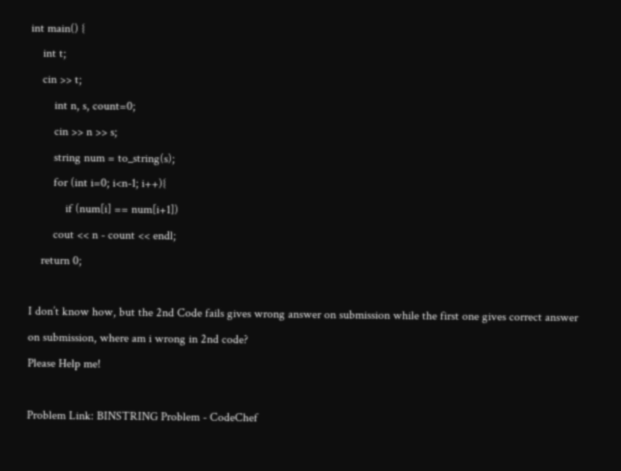int main() {
    int t;
    cin >> t;
        int n, s, count=0;
        cin >> n >> s;
        string num = to_string(s);
        for (int i=0; i<n-1; i++){
            if (num[i] == num[i+1])
        cout << n - count << endl;
    return 0;

I don’t know how, but the 2nd Code fails gives wrong answer on submission while the first one gives correct answer on submission, where am i wrong in 2nd code?
Please Help me!

Problem Link: BINSTRING Problem - CodeChef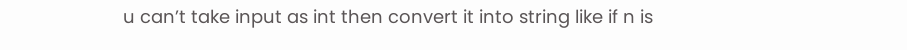u can’t take input as int then convert it into string like if n is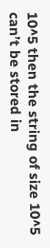10^5 then the string of size 10^5 can’t be stored in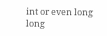int or even long long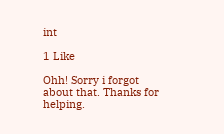int

1 Like

Ohh! Sorry i forgot about that. Thanks for helping.